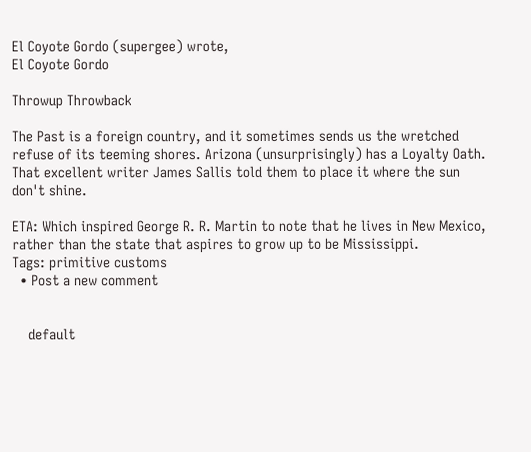El Coyote Gordo (supergee) wrote,
El Coyote Gordo

Throwup Throwback

The Past is a foreign country, and it sometimes sends us the wretched refuse of its teeming shores. Arizona (unsurprisingly) has a Loyalty Oath. That excellent writer James Sallis told them to place it where the sun don't shine.

ETA: Which inspired George R. R. Martin to note that he lives in New Mexico, rather than the state that aspires to grow up to be Mississippi.
Tags: primitive customs
  • Post a new comment


    default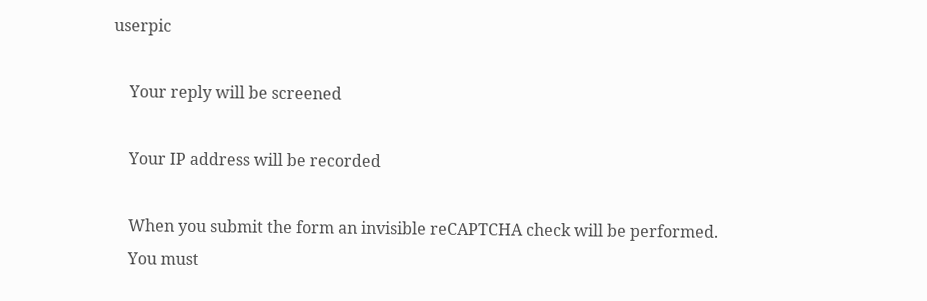userpic

    Your reply will be screened

    Your IP address will be recorded

    When you submit the form an invisible reCAPTCHA check will be performed.
    You must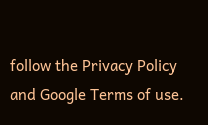follow the Privacy Policy and Google Terms of use.